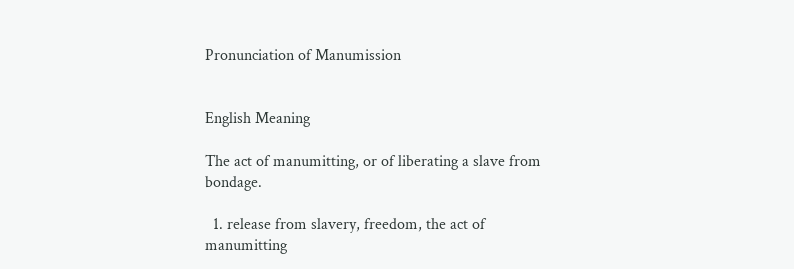Pronunciation of Manumission


English Meaning

The act of manumitting, or of liberating a slave from bondage.

  1. release from slavery, freedom, the act of manumitting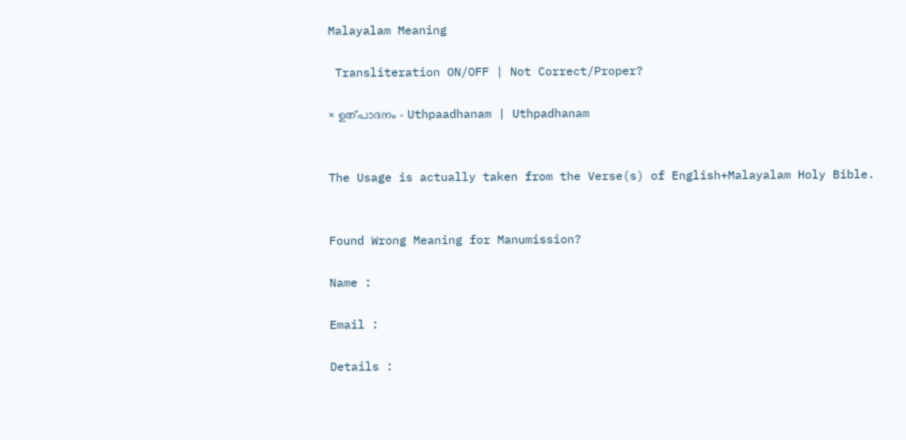Malayalam Meaning

 Transliteration ON/OFF | Not Correct/Proper?

× ഉത്പാദനം - Uthpaadhanam | Uthpadhanam


The Usage is actually taken from the Verse(s) of English+Malayalam Holy Bible.


Found Wrong Meaning for Manumission?

Name :

Email :

Details :